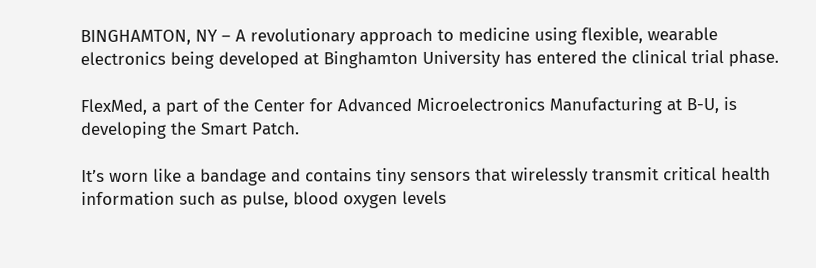BINGHAMTON, NY – A revolutionary approach to medicine using flexible, wearable electronics being developed at Binghamton University has entered the clinical trial phase.

FlexMed, a part of the Center for Advanced Microelectronics Manufacturing at B-U, is developing the Smart Patch.

It’s worn like a bandage and contains tiny sensors that wirelessly transmit critical health information such as pulse, blood oxygen levels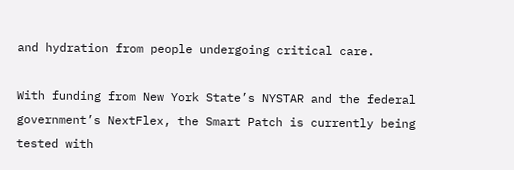and hydration from people undergoing critical care.

With funding from New York State’s NYSTAR and the federal government’s NextFlex, the Smart Patch is currently being tested with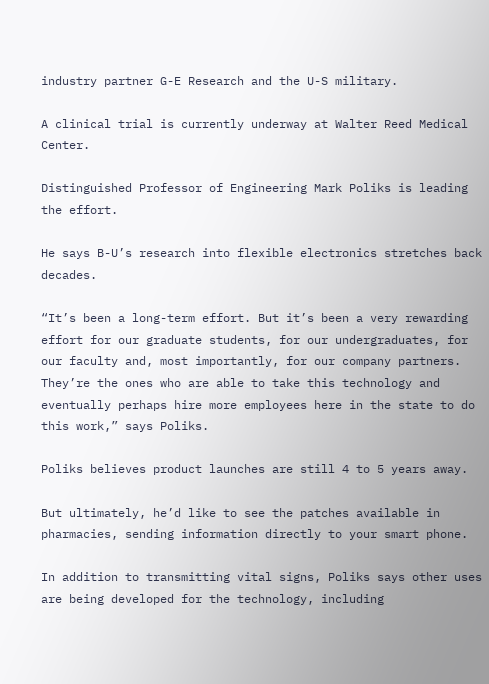industry partner G-E Research and the U-S military.

A clinical trial is currently underway at Walter Reed Medical Center.

Distinguished Professor of Engineering Mark Poliks is leading the effort.

He says B-U’s research into flexible electronics stretches back decades.

“It’s been a long-term effort. But it’s been a very rewarding effort for our graduate students, for our undergraduates, for our faculty and, most importantly, for our company partners. They’re the ones who are able to take this technology and eventually perhaps hire more employees here in the state to do this work,” says Poliks.

Poliks believes product launches are still 4 to 5 years away.

But ultimately, he’d like to see the patches available in pharmacies, sending information directly to your smart phone.

In addition to transmitting vital signs, Poliks says other uses are being developed for the technology, including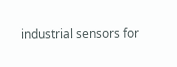industrial sensors for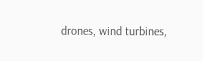drones, wind turbines,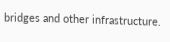bridges and other infrastructure.